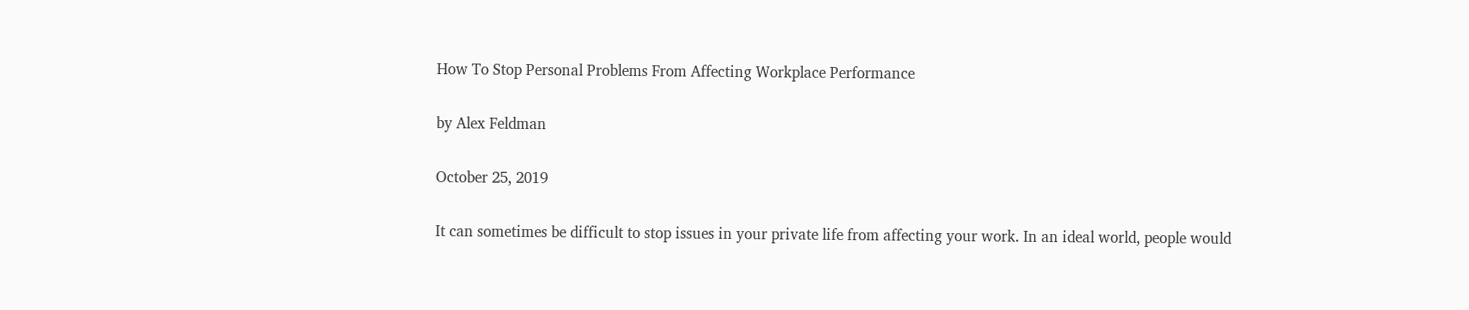How To Stop Personal Problems From Affecting Workplace Performance

by Alex Feldman

October 25, 2019

It can sometimes be difficult to stop issues in your private life from affecting your work. In an ideal world, people would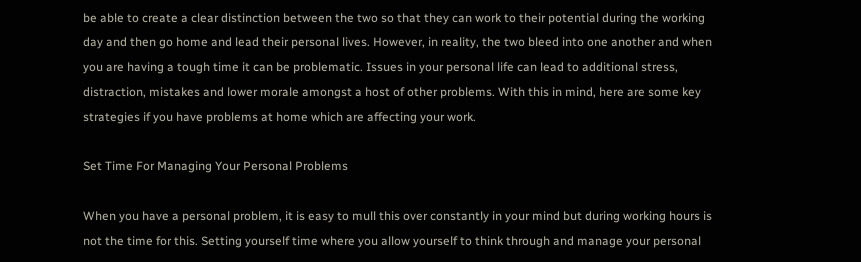be able to create a clear distinction between the two so that they can work to their potential during the working day and then go home and lead their personal lives. However, in reality, the two bleed into one another and when you are having a tough time it can be problematic. Issues in your personal life can lead to additional stress, distraction, mistakes and lower morale amongst a host of other problems. With this in mind, here are some key strategies if you have problems at home which are affecting your work.

Set Time For Managing Your Personal Problems

When you have a personal problem, it is easy to mull this over constantly in your mind but during working hours is not the time for this. Setting yourself time where you allow yourself to think through and manage your personal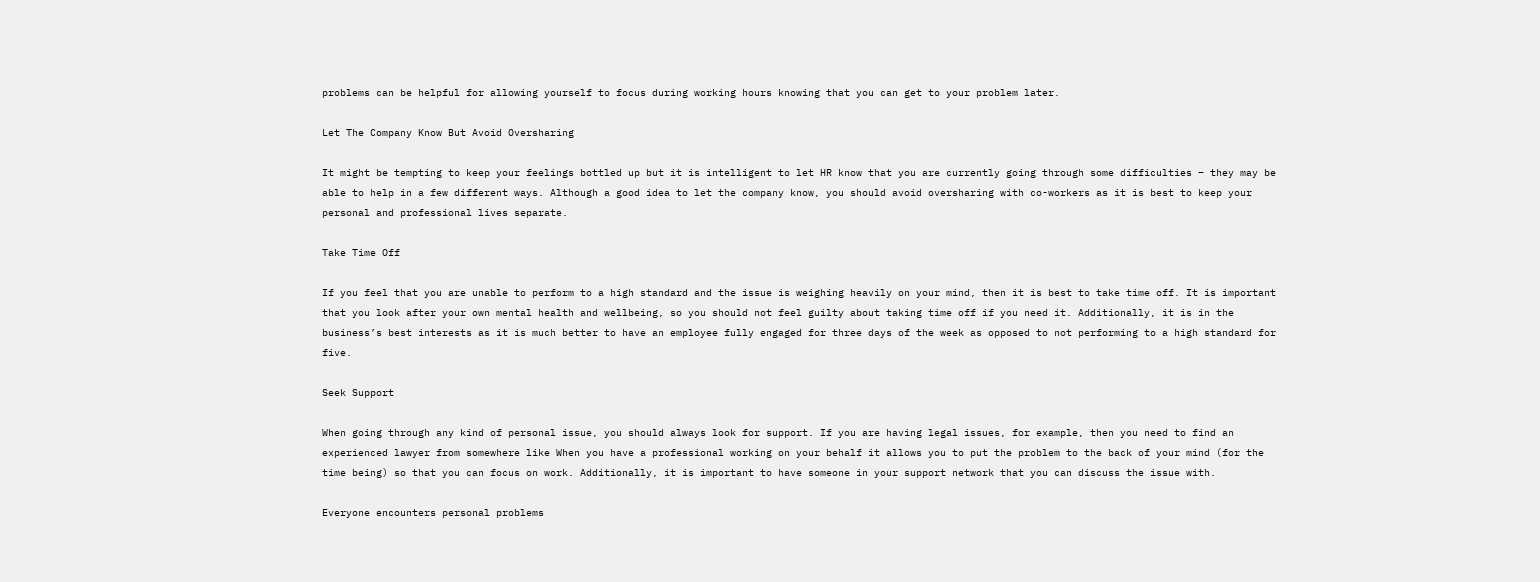problems can be helpful for allowing yourself to focus during working hours knowing that you can get to your problem later.

Let The Company Know But Avoid Oversharing

It might be tempting to keep your feelings bottled up but it is intelligent to let HR know that you are currently going through some difficulties – they may be able to help in a few different ways. Although a good idea to let the company know, you should avoid oversharing with co-workers as it is best to keep your personal and professional lives separate.

Take Time Off

If you feel that you are unable to perform to a high standard and the issue is weighing heavily on your mind, then it is best to take time off. It is important that you look after your own mental health and wellbeing, so you should not feel guilty about taking time off if you need it. Additionally, it is in the business’s best interests as it is much better to have an employee fully engaged for three days of the week as opposed to not performing to a high standard for five.

Seek Support

When going through any kind of personal issue, you should always look for support. If you are having legal issues, for example, then you need to find an experienced lawyer from somewhere like When you have a professional working on your behalf it allows you to put the problem to the back of your mind (for the time being) so that you can focus on work. Additionally, it is important to have someone in your support network that you can discuss the issue with.

Everyone encounters personal problems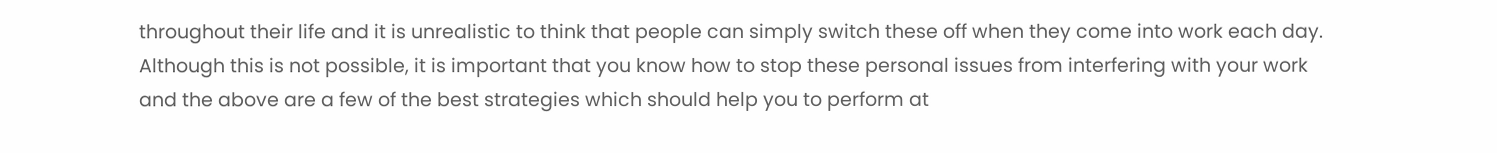throughout their life and it is unrealistic to think that people can simply switch these off when they come into work each day. Although this is not possible, it is important that you know how to stop these personal issues from interfering with your work and the above are a few of the best strategies which should help you to perform at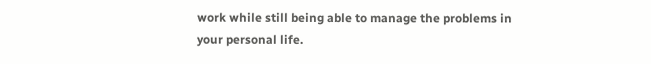work while still being able to manage the problems in your personal life.